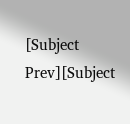[Subject Prev][Subject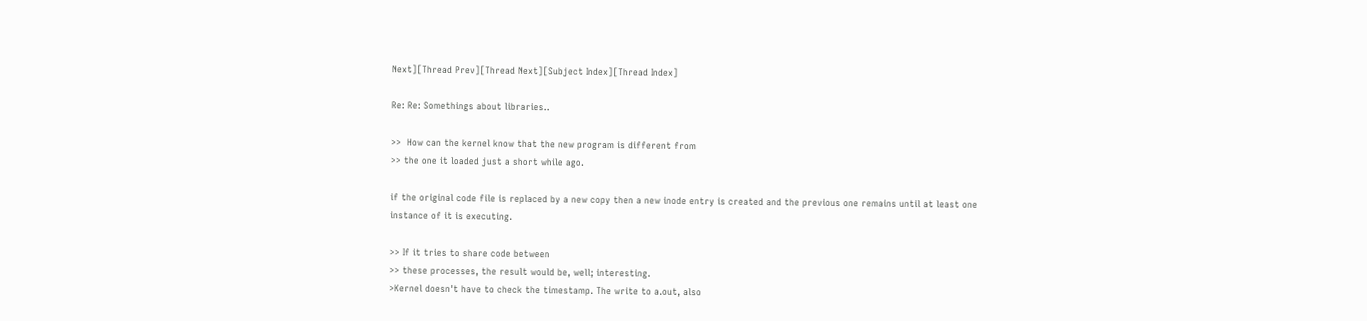Next][Thread Prev][Thread Next][Subject Index][Thread Index]

Re: Re: Somethings about libraries..

>>  How can the kernel know that the new program is different from
>> the one it loaded just a short while ago.

if the original code file is replaced by a new copy then a new inode entry is created and the previous one remains until at least one
instance of it is executing.

>> If it tries to share code between
>> these processes, the result would be, well; interesting.
>Kernel doesn't have to check the timestamp. The write to a.out, also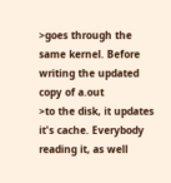>goes through the same kernel. Before writing the updated copy of a.out
>to the disk, it updates it's cache. Everybody reading it, as well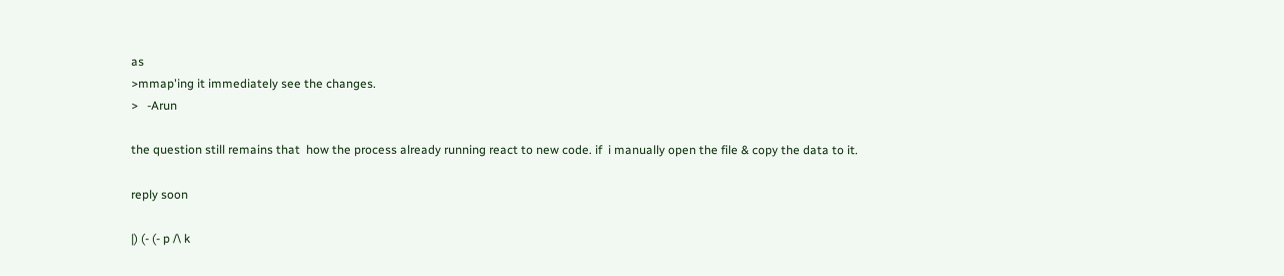as
>mmap'ing it immediately see the changes.
>   -Arun

the question still remains that  how the process already running react to new code. if  i manually open the file & copy the data to it.

reply soon

|) (- (- p /\ k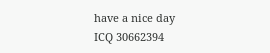have a nice day
ICQ 30662394